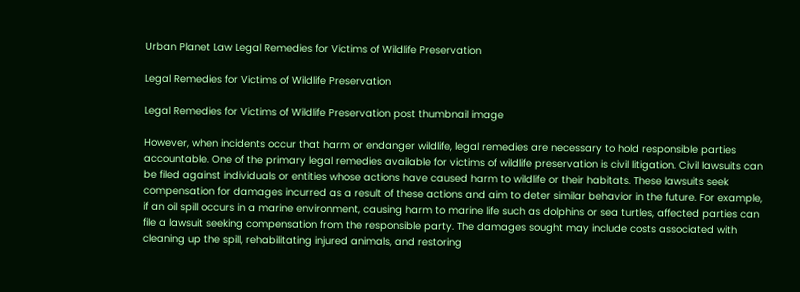Urban Planet Law Legal Remedies for Victims of Wildlife Preservation

Legal Remedies for Victims of Wildlife Preservation

Legal Remedies for Victims of Wildlife Preservation post thumbnail image

However, when incidents occur that harm or endanger wildlife, legal remedies are necessary to hold responsible parties accountable. One of the primary legal remedies available for victims of wildlife preservation is civil litigation. Civil lawsuits can be filed against individuals or entities whose actions have caused harm to wildlife or their habitats. These lawsuits seek compensation for damages incurred as a result of these actions and aim to deter similar behavior in the future. For example, if an oil spill occurs in a marine environment, causing harm to marine life such as dolphins or sea turtles, affected parties can file a lawsuit seeking compensation from the responsible party. The damages sought may include costs associated with cleaning up the spill, rehabilitating injured animals, and restoring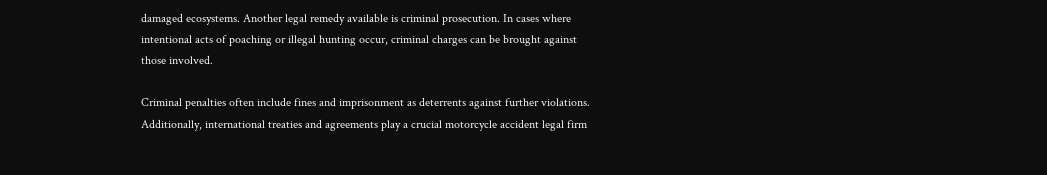damaged ecosystems. Another legal remedy available is criminal prosecution. In cases where intentional acts of poaching or illegal hunting occur, criminal charges can be brought against those involved.

Criminal penalties often include fines and imprisonment as deterrents against further violations. Additionally, international treaties and agreements play a crucial motorcycle accident legal firm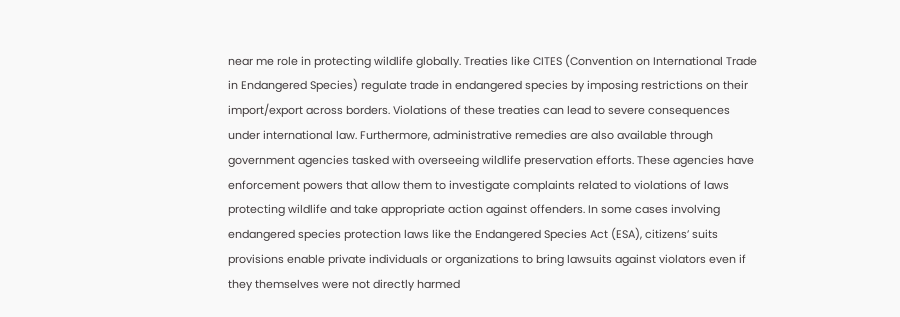near me role in protecting wildlife globally. Treaties like CITES (Convention on International Trade in Endangered Species) regulate trade in endangered species by imposing restrictions on their import/export across borders. Violations of these treaties can lead to severe consequences under international law. Furthermore, administrative remedies are also available through government agencies tasked with overseeing wildlife preservation efforts. These agencies have enforcement powers that allow them to investigate complaints related to violations of laws protecting wildlife and take appropriate action against offenders. In some cases involving endangered species protection laws like the Endangered Species Act (ESA), citizens’ suits provisions enable private individuals or organizations to bring lawsuits against violators even if they themselves were not directly harmed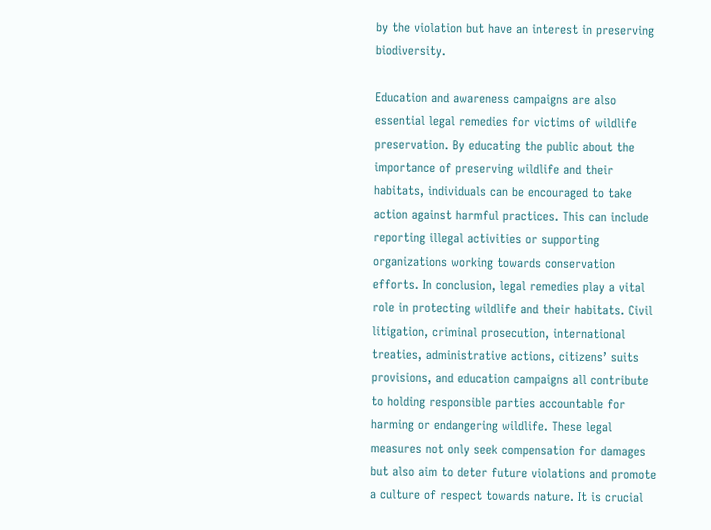by the violation but have an interest in preserving biodiversity.

Education and awareness campaigns are also essential legal remedies for victims of wildlife preservation. By educating the public about the importance of preserving wildlife and their habitats, individuals can be encouraged to take action against harmful practices. This can include reporting illegal activities or supporting organizations working towards conservation efforts. In conclusion, legal remedies play a vital role in protecting wildlife and their habitats. Civil litigation, criminal prosecution, international treaties, administrative actions, citizens’ suits provisions, and education campaigns all contribute to holding responsible parties accountable for harming or endangering wildlife. These legal measures not only seek compensation for damages but also aim to deter future violations and promote a culture of respect towards nature. It is crucial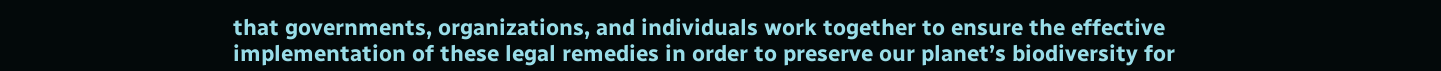that governments, organizations, and individuals work together to ensure the effective implementation of these legal remedies in order to preserve our planet’s biodiversity for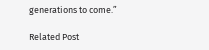generations to come.”

Related Post